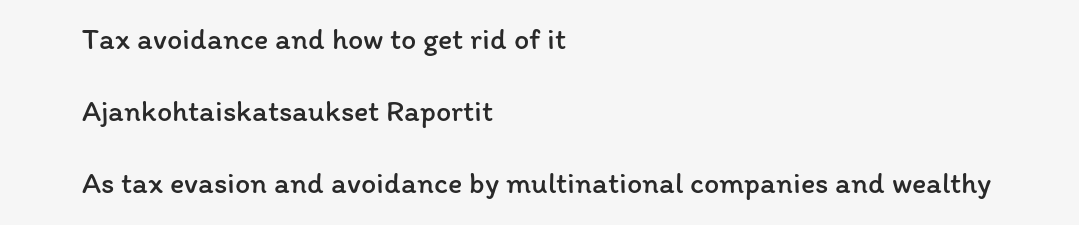Tax avoidance and how to get rid of it

Ajankohtaiskatsaukset Raportit

As tax evasion and avoidance by multinational companies and wealthy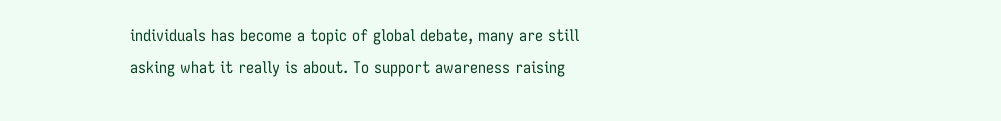individuals has become a topic of global debate, many are still asking what it really is about. To support awareness raising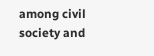among civil society and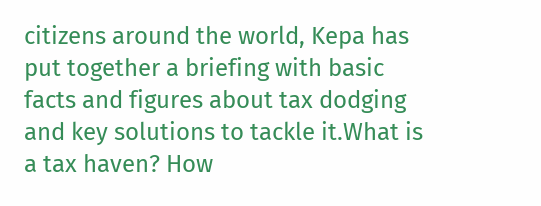citizens around the world, Kepa has put together a briefing with basic facts and figures about tax dodging and key solutions to tackle it.What is a tax haven? How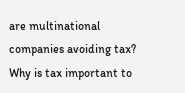are multinational companies avoiding tax? Why is tax important to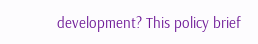development? This policy brief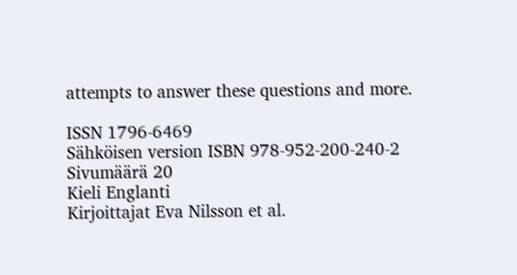attempts to answer these questions and more.

ISSN 1796-6469
Sähköisen version ISBN 978-952-200-240-2
Sivumäärä 20
Kieli Englanti
Kirjoittajat Eva Nilsson et al.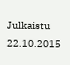Julkaistu 22.10.2015